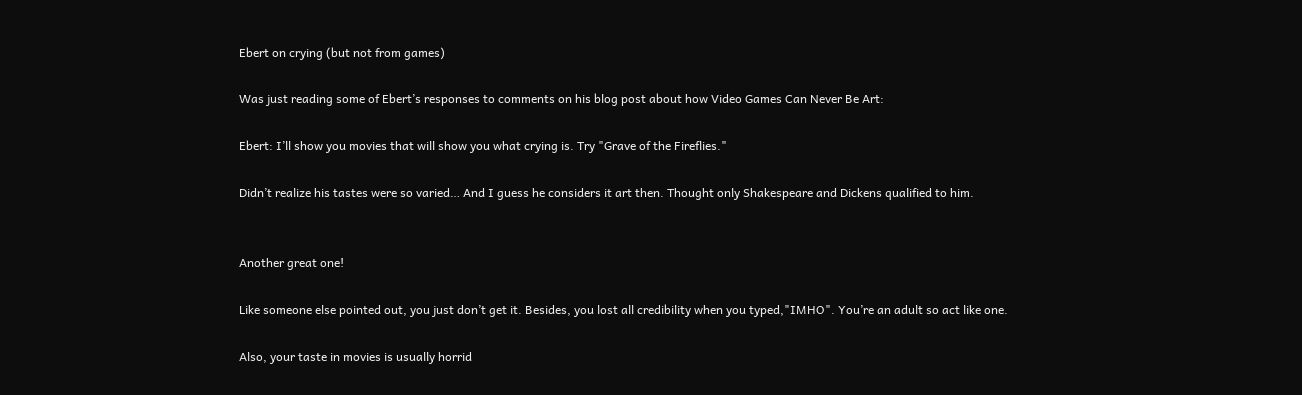Ebert on crying (but not from games)

Was just reading some of Ebert’s responses to comments on his blog post about how Video Games Can Never Be Art:

Ebert: I’ll show you movies that will show you what crying is. Try "Grave of the Fireflies."

Didn’t realize his tastes were so varied… And I guess he considers it art then. Thought only Shakespeare and Dickens qualified to him.


Another great one!

Like someone else pointed out, you just don’t get it. Besides, you lost all credibility when you typed,"IMHO". You’re an adult so act like one.

Also, your taste in movies is usually horrid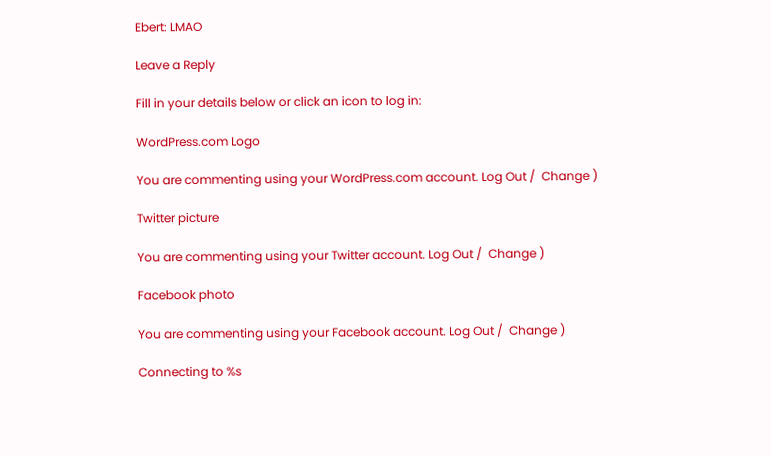Ebert: LMAO

Leave a Reply

Fill in your details below or click an icon to log in:

WordPress.com Logo

You are commenting using your WordPress.com account. Log Out /  Change )

Twitter picture

You are commenting using your Twitter account. Log Out /  Change )

Facebook photo

You are commenting using your Facebook account. Log Out /  Change )

Connecting to %s